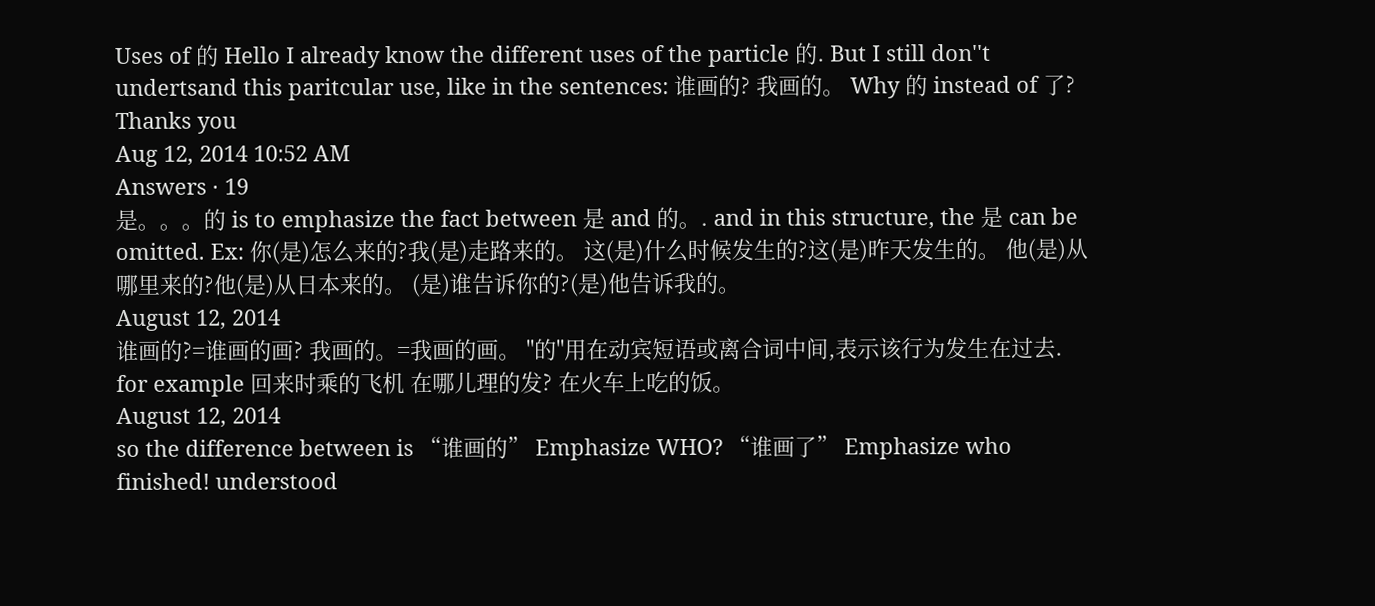Uses of 的 Hello I already know the different uses of the particle 的. But I still don''t undertsand this paritcular use, like in the sentences: 谁画的? 我画的。 Why 的 instead of 了? Thanks you
Aug 12, 2014 10:52 AM
Answers · 19
是。。。的 is to emphasize the fact between 是 and 的。. and in this structure, the 是 can be omitted. Ex: 你(是)怎么来的?我(是)走路来的。 这(是)什么时候发生的?这(是)昨天发生的。 他(是)从哪里来的?他(是)从日本来的。 (是)谁告诉你的?(是)他告诉我的。
August 12, 2014
谁画的?=谁画的画? 我画的。=我画的画。 "的"用在动宾短语或离合词中间,表示该行为发生在过去. for example 回来时乘的飞机 在哪儿理的发? 在火车上吃的饭。
August 12, 2014
so the difference between is “谁画的” Emphasize WHO? “谁画了” Emphasize who finished! understood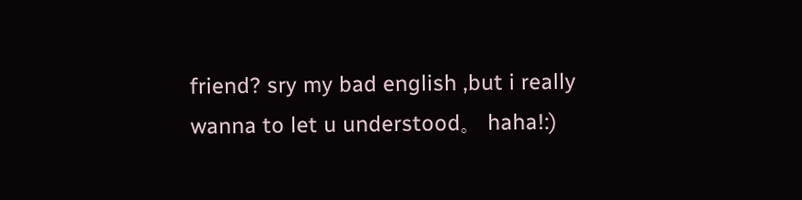friend? sry my bad english ,but i really wanna to let u understood。 haha!:)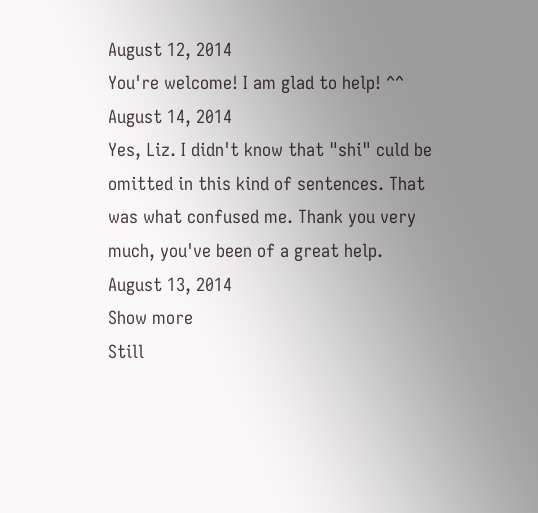August 12, 2014
You're welcome! I am glad to help! ^^
August 14, 2014
Yes, Liz. I didn't know that "shi" culd be omitted in this kind of sentences. That was what confused me. Thank you very much, you've been of a great help.
August 13, 2014
Show more
Still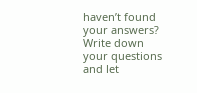haven’t found your answers?
Write down your questions and let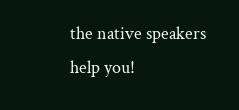the native speakers help you!